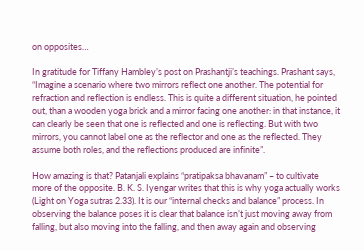on opposites…

In gratitude for Tiffany Hambley’s post on Prashantji’s teachings. Prashant says, “Imagine a scenario where two mirrors reflect one another. The potential for refraction and reflection is endless. This is quite a different situation, he pointed out, than a wooden yoga brick and a mirror facing one another: in that instance, it can clearly be seen that one is reflected and one is reflecting. But with two mirrors, you cannot label one as the reflector and one as the reflected. They assume both roles, and the reflections produced are infinite”.

How amazing is that? Patanjali explains “pratipaksa bhavanam” – to cultivate more of the opposite. B. K. S. Iyengar writes that this is why yoga actually works (Light on Yoga sutras 2.33). It is our “internal checks and balance” process. In observing the balance poses it is clear that balance isn’t just moving away from falling, but also moving into the falling, and then away again and observing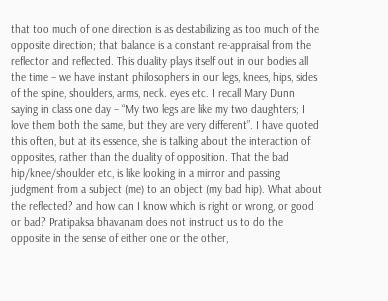that too much of one direction is as destabilizing as too much of the opposite direction; that balance is a constant re-appraisal from the reflector and reflected. This duality plays itself out in our bodies all the time – we have instant philosophers in our legs, knees, hips, sides of the spine, shoulders, arms, neck. eyes etc. I recall Mary Dunn saying in class one day – “My two legs are like my two daughters; I love them both the same, but they are very different”. I have quoted this often, but at its essence, she is talking about the interaction of opposites, rather than the duality of opposition. That the bad hip/knee/shoulder etc, is like looking in a mirror and passing judgment from a subject (me) to an object (my bad hip). What about the reflected? and how can I know which is right or wrong, or good or bad? Pratipaksa bhavanam does not instruct us to do the opposite in the sense of either one or the other,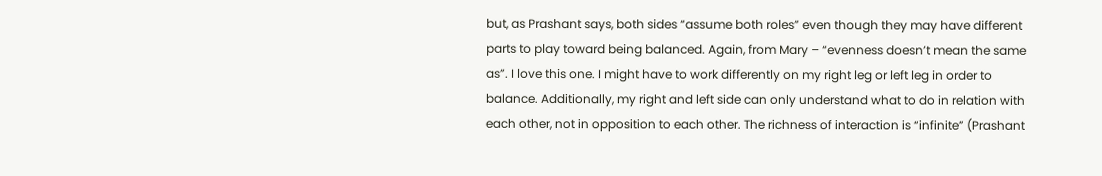but, as Prashant says, both sides “assume both roles” even though they may have different parts to play toward being balanced. Again, from Mary – “evenness doesn’t mean the same as”. I love this one. I might have to work differently on my right leg or left leg in order to balance. Additionally, my right and left side can only understand what to do in relation with each other, not in opposition to each other. The richness of interaction is “infinite” (Prashant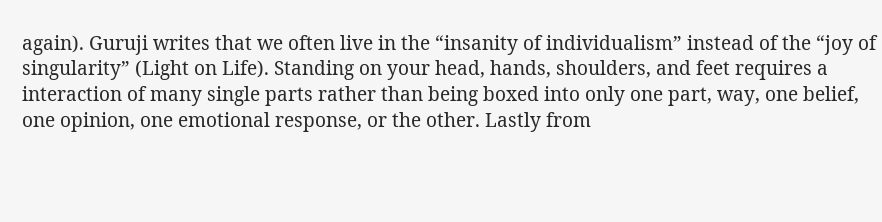again). Guruji writes that we often live in the “insanity of individualism” instead of the “joy of singularity” (Light on Life). Standing on your head, hands, shoulders, and feet requires a interaction of many single parts rather than being boxed into only one part, way, one belief, one opinion, one emotional response, or the other. Lastly from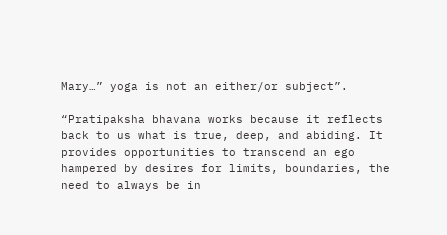Mary…” yoga is not an either/or subject”.

“Pratipaksha bhavana works because it reflects back to us what is true, deep, and abiding. It provides opportunities to transcend an ego hampered by desires for limits, boundaries, the need to always be in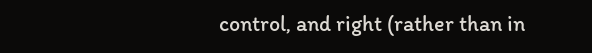control, and right (rather than in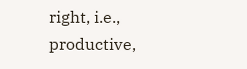right, i.e., productive,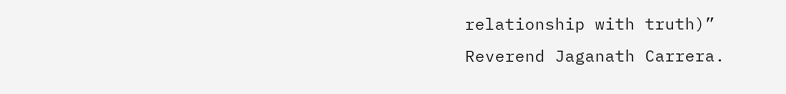relationship with truth)” Reverend Jaganath Carrera.